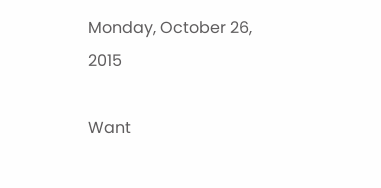Monday, October 26, 2015

Want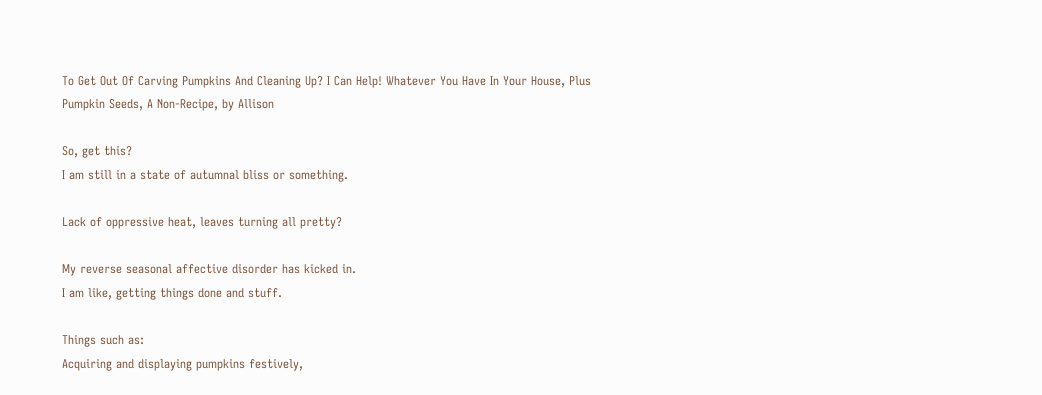To Get Out Of Carving Pumpkins And Cleaning Up? I Can Help! Whatever You Have In Your House, Plus Pumpkin Seeds, A Non-Recipe, by Allison

So, get this?
I am still in a state of autumnal bliss or something.

Lack of oppressive heat, leaves turning all pretty?

My reverse seasonal affective disorder has kicked in.
I am like, getting things done and stuff.

Things such as:
Acquiring and displaying pumpkins festively,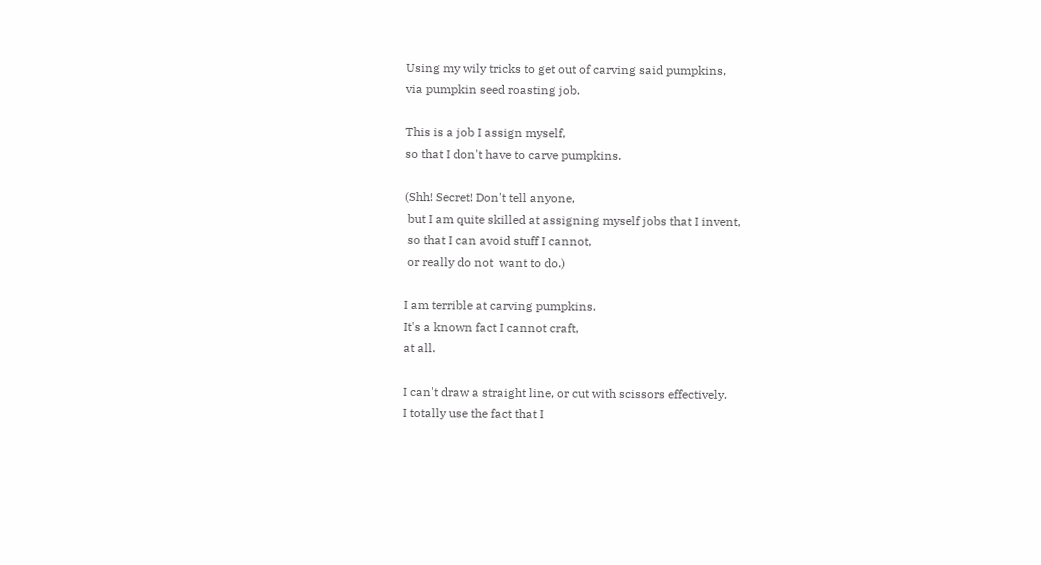Using my wily tricks to get out of carving said pumpkins,
via pumpkin seed roasting job.

This is a job I assign myself,
so that I don't have to carve pumpkins.

(Shh! Secret! Don't tell anyone,
 but I am quite skilled at assigning myself jobs that I invent,
 so that I can avoid stuff I cannot,
 or really do not  want to do.)

I am terrible at carving pumpkins.
It's a known fact I cannot craft,
at all.

I can't draw a straight line, or cut with scissors effectively.
I totally use the fact that I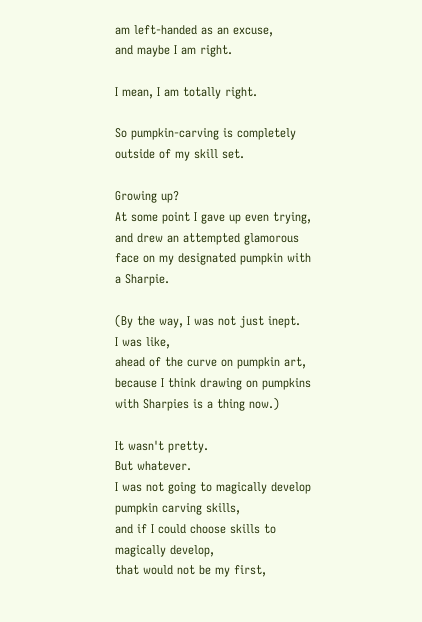am left-handed as an excuse,
and maybe I am right.

I mean, I am totally right.

So pumpkin-carving is completely outside of my skill set.

Growing up?
At some point I gave up even trying,
and drew an attempted glamorous face on my designated pumpkin with a Sharpie.

(By the way, I was not just inept.
I was like,
ahead of the curve on pumpkin art,
because I think drawing on pumpkins with Sharpies is a thing now.)

It wasn't pretty.
But whatever.
I was not going to magically develop pumpkin carving skills,
and if I could choose skills to magically develop,
that would not be my first,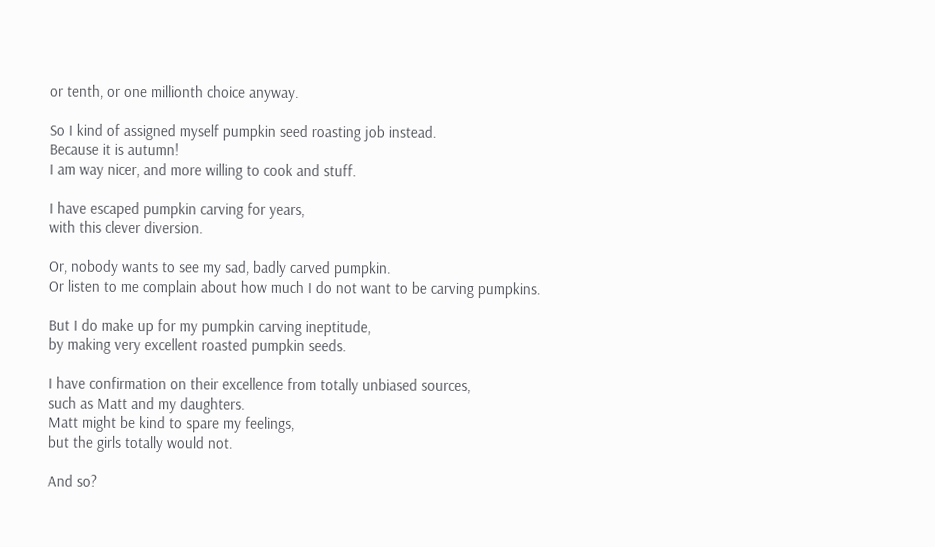or tenth, or one millionth choice anyway.

So I kind of assigned myself pumpkin seed roasting job instead.
Because it is autumn!
I am way nicer, and more willing to cook and stuff.

I have escaped pumpkin carving for years,
with this clever diversion.

Or, nobody wants to see my sad, badly carved pumpkin.
Or listen to me complain about how much I do not want to be carving pumpkins.

But I do make up for my pumpkin carving ineptitude,
by making very excellent roasted pumpkin seeds.

I have confirmation on their excellence from totally unbiased sources,
such as Matt and my daughters.
Matt might be kind to spare my feelings,
but the girls totally would not.

And so?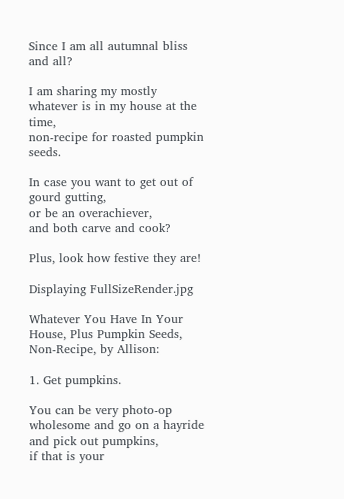Since I am all autumnal bliss and all?

I am sharing my mostly whatever is in my house at the time,
non-recipe for roasted pumpkin seeds.

In case you want to get out of gourd gutting,
or be an overachiever,
and both carve and cook?

Plus, look how festive they are!

Displaying FullSizeRender.jpg

Whatever You Have In Your House, Plus Pumpkin Seeds, Non-Recipe, by Allison:

1. Get pumpkins.

You can be very photo-op wholesome and go on a hayride and pick out pumpkins,
if that is your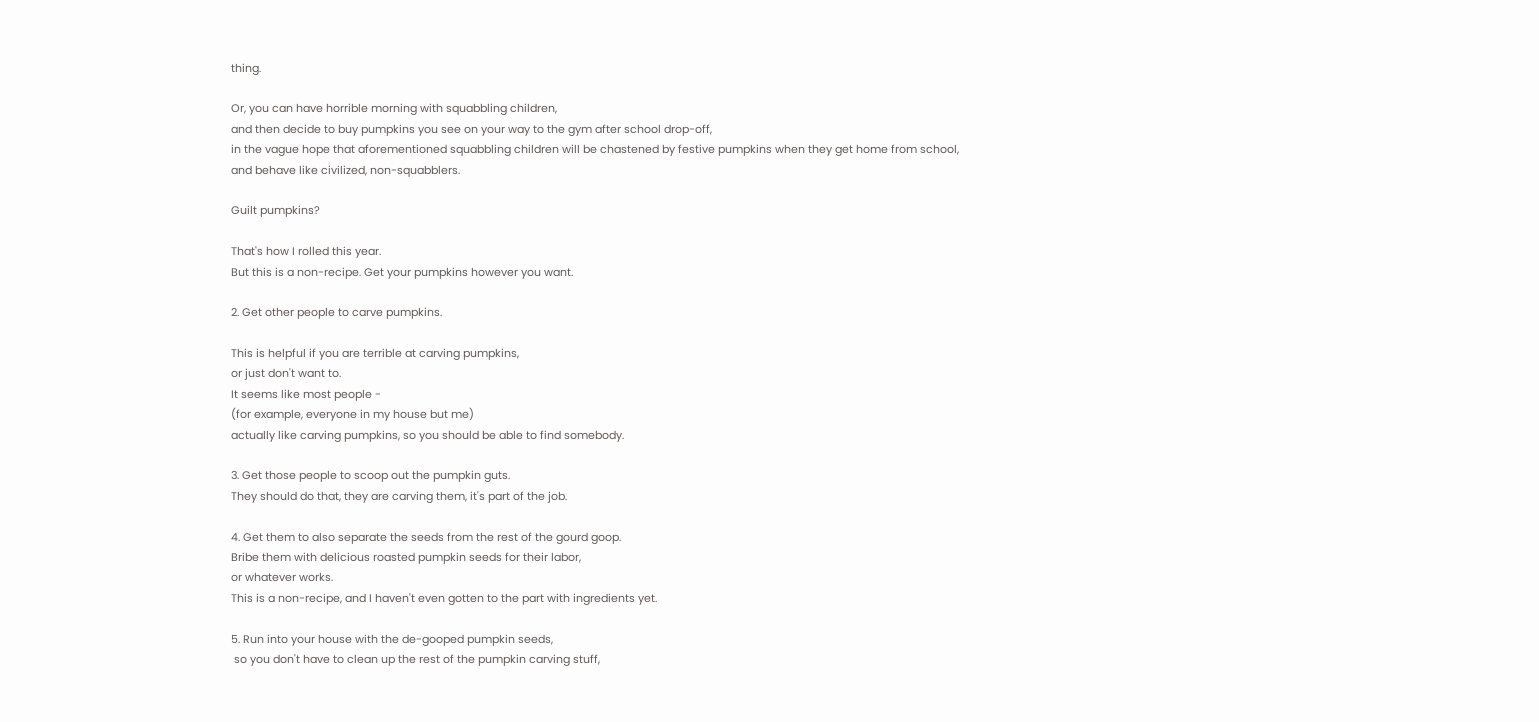thing.

Or, you can have horrible morning with squabbling children,
and then decide to buy pumpkins you see on your way to the gym after school drop-off,
in the vague hope that aforementioned squabbling children will be chastened by festive pumpkins when they get home from school,
and behave like civilized, non-squabblers.

Guilt pumpkins?

That's how I rolled this year.
But this is a non-recipe. Get your pumpkins however you want.

2. Get other people to carve pumpkins.

This is helpful if you are terrible at carving pumpkins,
or just don't want to.
It seems like most people -
(for example, everyone in my house but me)
actually like carving pumpkins, so you should be able to find somebody.

3. Get those people to scoop out the pumpkin guts.
They should do that, they are carving them, it's part of the job.

4. Get them to also separate the seeds from the rest of the gourd goop.
Bribe them with delicious roasted pumpkin seeds for their labor,
or whatever works.
This is a non-recipe, and I haven't even gotten to the part with ingredients yet.

5. Run into your house with the de-gooped pumpkin seeds,
 so you don't have to clean up the rest of the pumpkin carving stuff,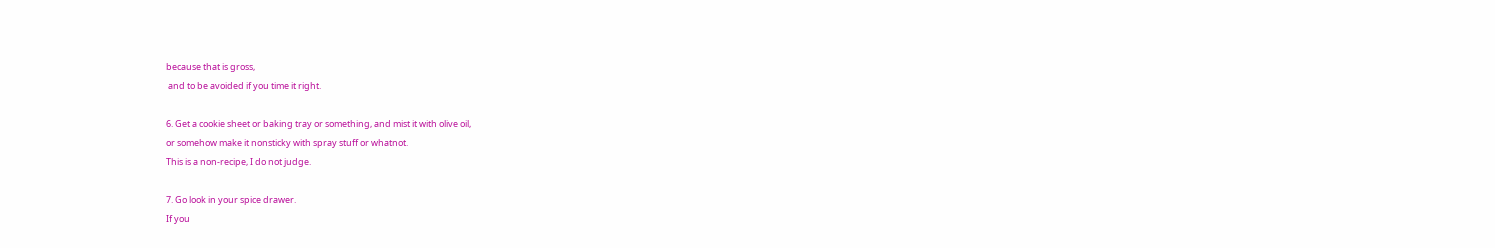because that is gross,
 and to be avoided if you time it right.

6. Get a cookie sheet or baking tray or something, and mist it with olive oil,
or somehow make it nonsticky with spray stuff or whatnot.
This is a non-recipe, I do not judge.

7. Go look in your spice drawer.
If you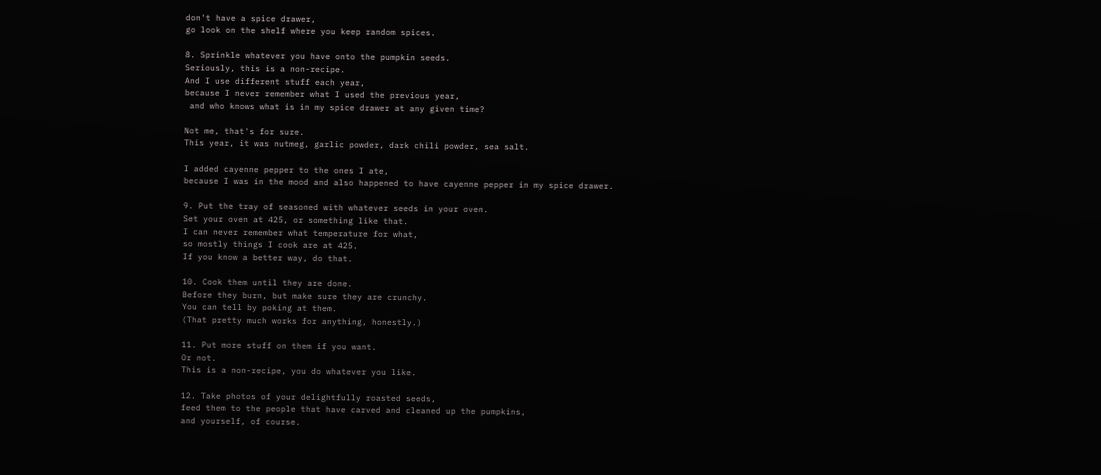don't have a spice drawer,
go look on the shelf where you keep random spices.

8. Sprinkle whatever you have onto the pumpkin seeds.
Seriously, this is a non-recipe.
And I use different stuff each year,
because I never remember what I used the previous year,
 and who knows what is in my spice drawer at any given time?

Not me, that's for sure.
This year, it was nutmeg, garlic powder, dark chili powder, sea salt.

I added cayenne pepper to the ones I ate,
because I was in the mood and also happened to have cayenne pepper in my spice drawer.

9. Put the tray of seasoned with whatever seeds in your oven.
Set your oven at 425, or something like that.
I can never remember what temperature for what,
so mostly things I cook are at 425.
If you know a better way, do that.

10. Cook them until they are done.
Before they burn, but make sure they are crunchy.
You can tell by poking at them.
(That pretty much works for anything, honestly.)

11. Put more stuff on them if you want.
Or not.
This is a non-recipe, you do whatever you like.

12. Take photos of your delightfully roasted seeds,
feed them to the people that have carved and cleaned up the pumpkins,
and yourself, of course.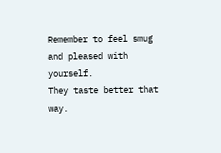Remember to feel smug and pleased with yourself.
They taste better that way.